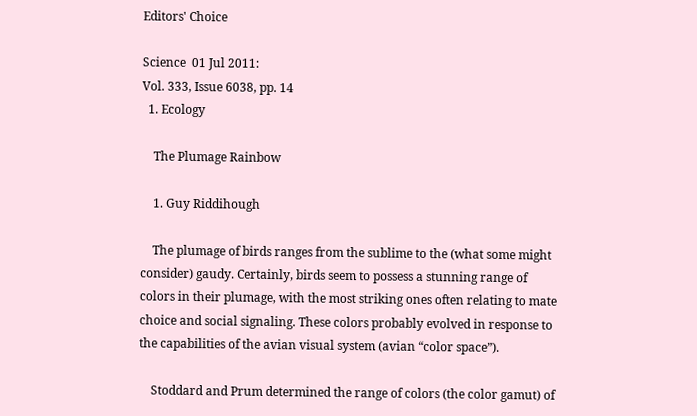Editors' Choice

Science  01 Jul 2011:
Vol. 333, Issue 6038, pp. 14
  1. Ecology

    The Plumage Rainbow

    1. Guy Riddihough

    The plumage of birds ranges from the sublime to the (what some might consider) gaudy. Certainly, birds seem to possess a stunning range of colors in their plumage, with the most striking ones often relating to mate choice and social signaling. These colors probably evolved in response to the capabilities of the avian visual system (avian “color space”).

    Stoddard and Prum determined the range of colors (the color gamut) of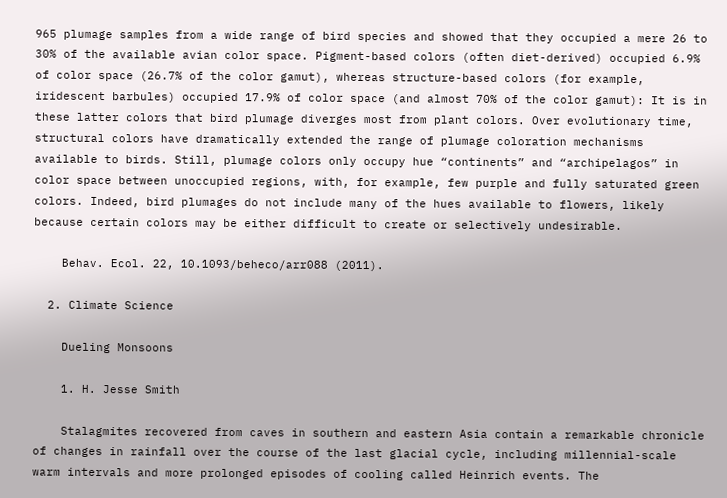965 plumage samples from a wide range of bird species and showed that they occupied a mere 26 to 30% of the available avian color space. Pigment-based colors (often diet-derived) occupied 6.9% of color space (26.7% of the color gamut), whereas structure-based colors (for example, iridescent barbules) occupied 17.9% of color space (and almost 70% of the color gamut): It is in these latter colors that bird plumage diverges most from plant colors. Over evolutionary time, structural colors have dramatically extended the range of plumage coloration mechanisms available to birds. Still, plumage colors only occupy hue “continents” and “archipelagos” in color space between unoccupied regions, with, for example, few purple and fully saturated green colors. Indeed, bird plumages do not include many of the hues available to flowers, likely because certain colors may be either difficult to create or selectively undesirable.

    Behav. Ecol. 22, 10.1093/beheco/arr088 (2011).

  2. Climate Science

    Dueling Monsoons

    1. H. Jesse Smith

    Stalagmites recovered from caves in southern and eastern Asia contain a remarkable chronicle of changes in rainfall over the course of the last glacial cycle, including millennial-scale warm intervals and more prolonged episodes of cooling called Heinrich events. The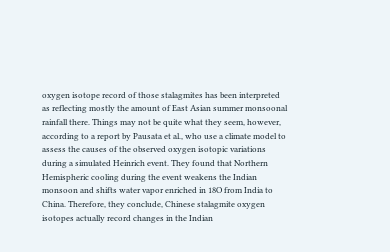oxygen isotope record of those stalagmites has been interpreted as reflecting mostly the amount of East Asian summer monsoonal rainfall there. Things may not be quite what they seem, however, according to a report by Pausata et al., who use a climate model to assess the causes of the observed oxygen isotopic variations during a simulated Heinrich event. They found that Northern Hemispheric cooling during the event weakens the Indian monsoon and shifts water vapor enriched in 18O from India to China. Therefore, they conclude, Chinese stalagmite oxygen isotopes actually record changes in the Indian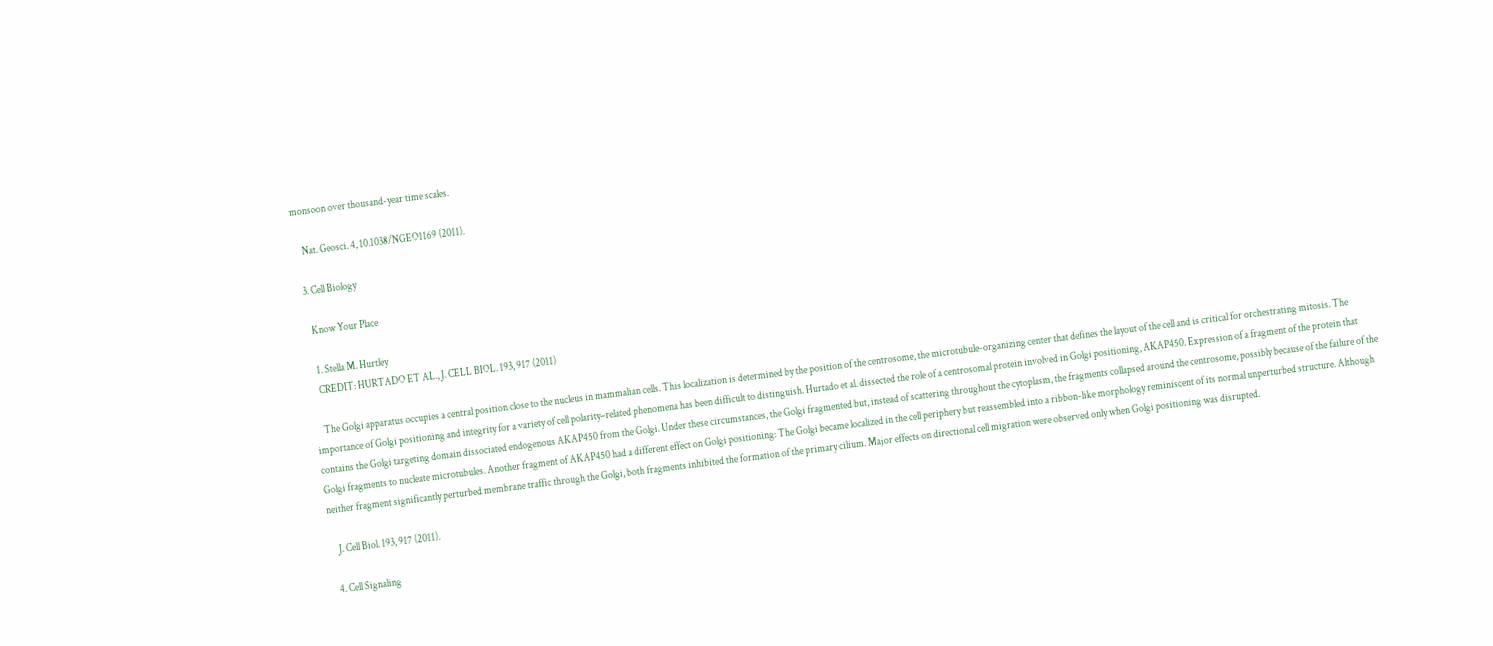monsoon over thousand-year time scales.

    Nat. Geosci. 4, 10.1038/NGEO1169 (2011).

  3. Cell Biology

    Know Your Place

    1. Stella M. Hurtley
    CREDIT: HURTADO ET AL., J. CELL BIOL. 193, 917 (2011)

    The Golgi apparatus occupies a central position close to the nucleus in mammalian cells. This localization is determined by the position of the centrosome, the microtubule-organizing center that defines the layout of the cell and is critical for orchestrating mitosis. The importance of Golgi positioning and integrity for a variety of cell polarity–related phenomena has been difficult to distinguish. Hurtado et al. dissected the role of a centrosomal protein involved in Golgi positioning, AKAP450. Expression of a fragment of the protein that contains the Golgi targeting domain dissociated endogenous AKAP450 from the Golgi. Under these circumstances, the Golgi fragmented but, instead of scattering throughout the cytoplasm, the fragments collapsed around the centrosome, possibly because of the failure of the Golgi fragments to nucleate microtubules. Another fragment of AKAP450 had a different effect on Golgi positioning: The Golgi became localized in the cell periphery but reassembled into a ribbon-like morphology reminiscent of its normal unperturbed structure. Although neither fragment significantly perturbed membrane traffic through the Golgi, both fragments inhibited the formation of the primary cilium. Major effects on directional cell migration were observed only when Golgi positioning was disrupted.

    J. Cell Biol. 193, 917 (2011).

  4. Cell Signaling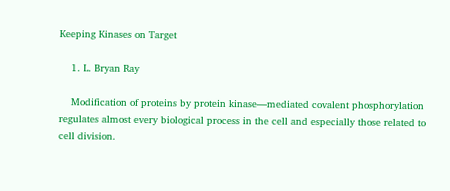Keeping Kinases on Target

    1. L. Bryan Ray

    Modification of proteins by protein kinase—mediated covalent phosphorylation regulates almost every biological process in the cell and especially those related to cell division.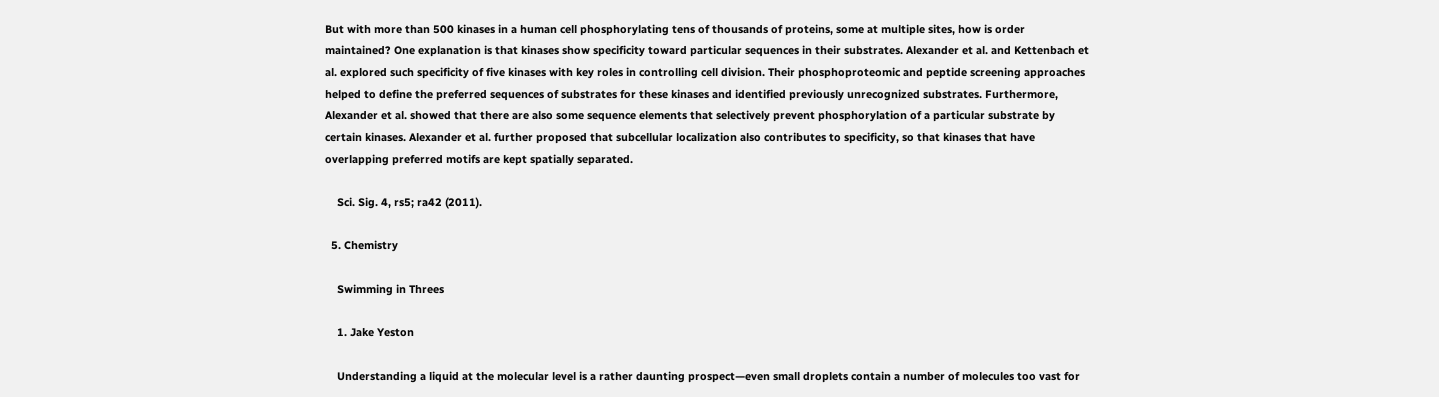But with more than 500 kinases in a human cell phosphorylating tens of thousands of proteins, some at multiple sites, how is order maintained? One explanation is that kinases show specificity toward particular sequences in their substrates. Alexander et al. and Kettenbach et al. explored such specificity of five kinases with key roles in controlling cell division. Their phosphoproteomic and peptide screening approaches helped to define the preferred sequences of substrates for these kinases and identified previously unrecognized substrates. Furthermore, Alexander et al. showed that there are also some sequence elements that selectively prevent phosphorylation of a particular substrate by certain kinases. Alexander et al. further proposed that subcellular localization also contributes to specificity, so that kinases that have overlapping preferred motifs are kept spatially separated.

    Sci. Sig. 4, rs5; ra42 (2011).

  5. Chemistry

    Swimming in Threes

    1. Jake Yeston

    Understanding a liquid at the molecular level is a rather daunting prospect—even small droplets contain a number of molecules too vast for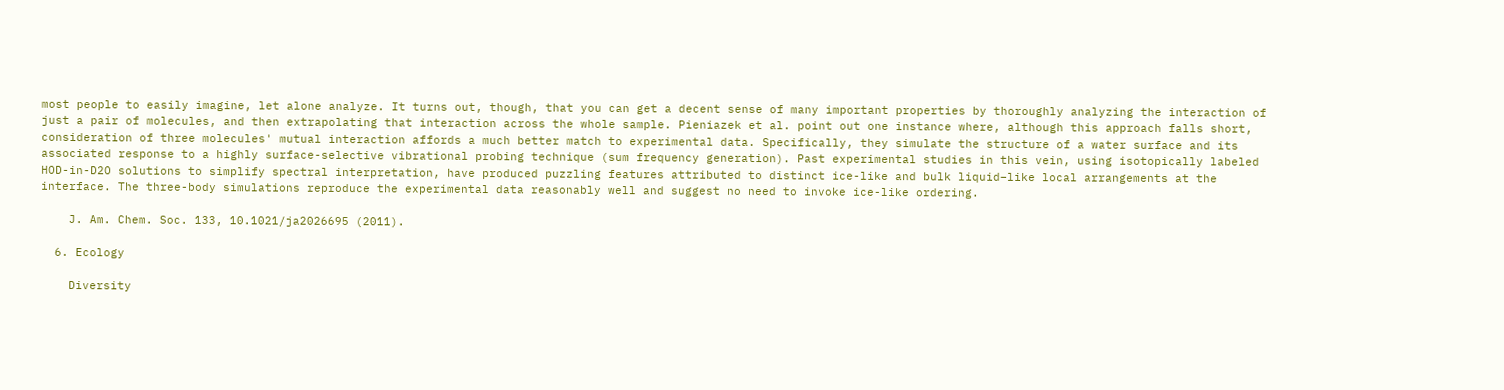most people to easily imagine, let alone analyze. It turns out, though, that you can get a decent sense of many important properties by thoroughly analyzing the interaction of just a pair of molecules, and then extrapolating that interaction across the whole sample. Pieniazek et al. point out one instance where, although this approach falls short, consideration of three molecules' mutual interaction affords a much better match to experimental data. Specifically, they simulate the structure of a water surface and its associated response to a highly surface-selective vibrational probing technique (sum frequency generation). Past experimental studies in this vein, using isotopically labeled HOD-in-D2O solutions to simplify spectral interpretation, have produced puzzling features attributed to distinct ice-like and bulk liquid–like local arrangements at the interface. The three-body simulations reproduce the experimental data reasonably well and suggest no need to invoke ice-like ordering.

    J. Am. Chem. Soc. 133, 10.1021/ja2026695 (2011).

  6. Ecology

    Diversity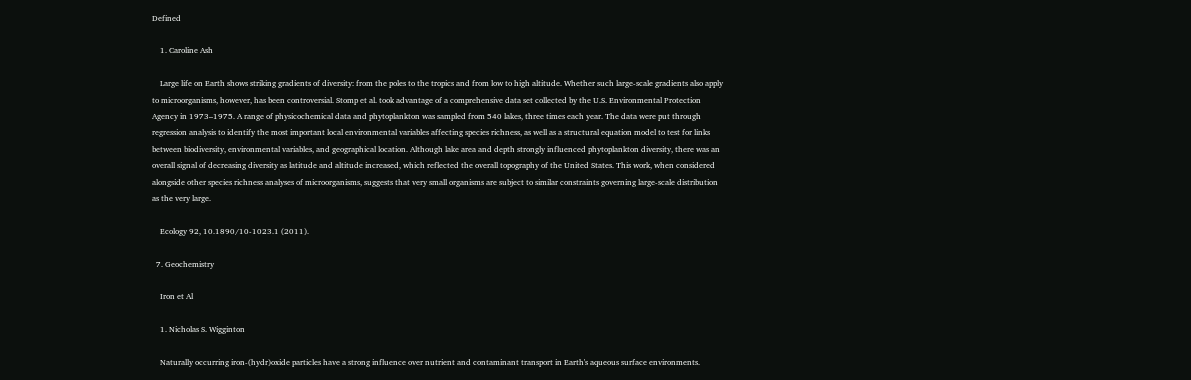Defined

    1. Caroline Ash

    Large life on Earth shows striking gradients of diversity: from the poles to the tropics and from low to high altitude. Whether such large-scale gradients also apply to microorganisms, however, has been controversial. Stomp et al. took advantage of a comprehensive data set collected by the U.S. Environmental Protection Agency in 1973–1975. A range of physicochemical data and phytoplankton was sampled from 540 lakes, three times each year. The data were put through regression analysis to identify the most important local environmental variables affecting species richness, as well as a structural equation model to test for links between biodiversity, environmental variables, and geographical location. Although lake area and depth strongly influenced phytoplankton diversity, there was an overall signal of decreasing diversity as latitude and altitude increased, which reflected the overall topography of the United States. This work, when considered alongside other species richness analyses of microorganisms, suggests that very small organisms are subject to similar constraints governing large-scale distribution as the very large.

    Ecology 92, 10.1890/10-1023.1 (2011).

  7. Geochemistry

    Iron et Al

    1. Nicholas S. Wigginton

    Naturally occurring iron-(hydr)oxide particles have a strong influence over nutrient and contaminant transport in Earth's aqueous surface environments.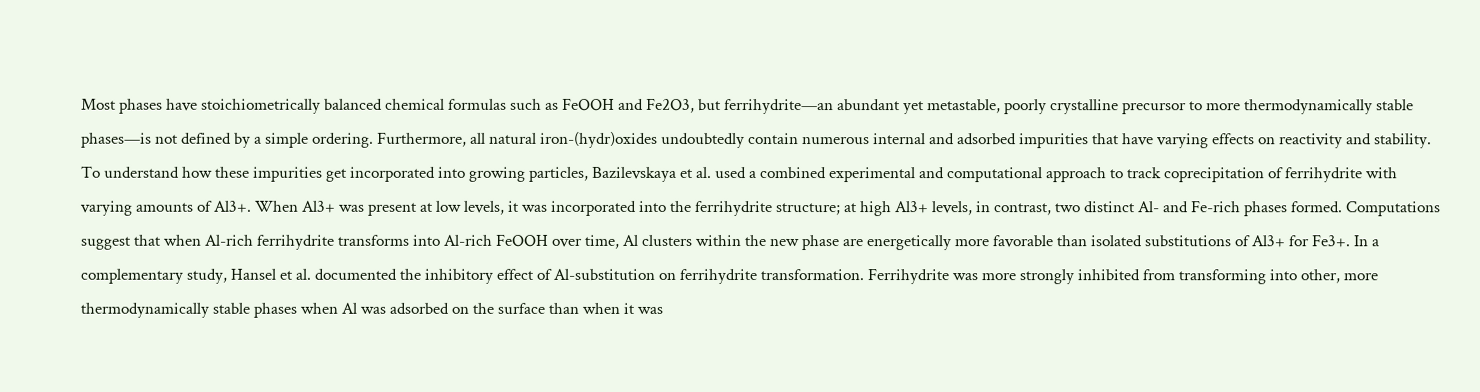Most phases have stoichiometrically balanced chemical formulas such as FeOOH and Fe2O3, but ferrihydrite—an abundant yet metastable, poorly crystalline precursor to more thermodynamically stable phases—is not defined by a simple ordering. Furthermore, all natural iron-(hydr)oxides undoubtedly contain numerous internal and adsorbed impurities that have varying effects on reactivity and stability. To understand how these impurities get incorporated into growing particles, Bazilevskaya et al. used a combined experimental and computational approach to track coprecipitation of ferrihydrite with varying amounts of Al3+. When Al3+ was present at low levels, it was incorporated into the ferrihydrite structure; at high Al3+ levels, in contrast, two distinct Al- and Fe-rich phases formed. Computations suggest that when Al-rich ferrihydrite transforms into Al-rich FeOOH over time, Al clusters within the new phase are energetically more favorable than isolated substitutions of Al3+ for Fe3+. In a complementary study, Hansel et al. documented the inhibitory effect of Al-substitution on ferrihydrite transformation. Ferrihydrite was more strongly inhibited from transforming into other, more thermodynamically stable phases when Al was adsorbed on the surface than when it was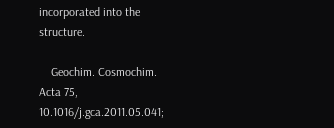incorporated into the structure.

    Geochim. Cosmochim. Acta 75, 10.1016/j.gca.2011.05.041;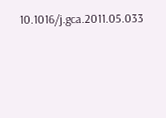10.1016/j.gca.2011.05.033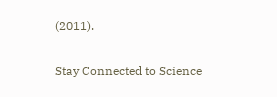(2011).

Stay Connected to Science